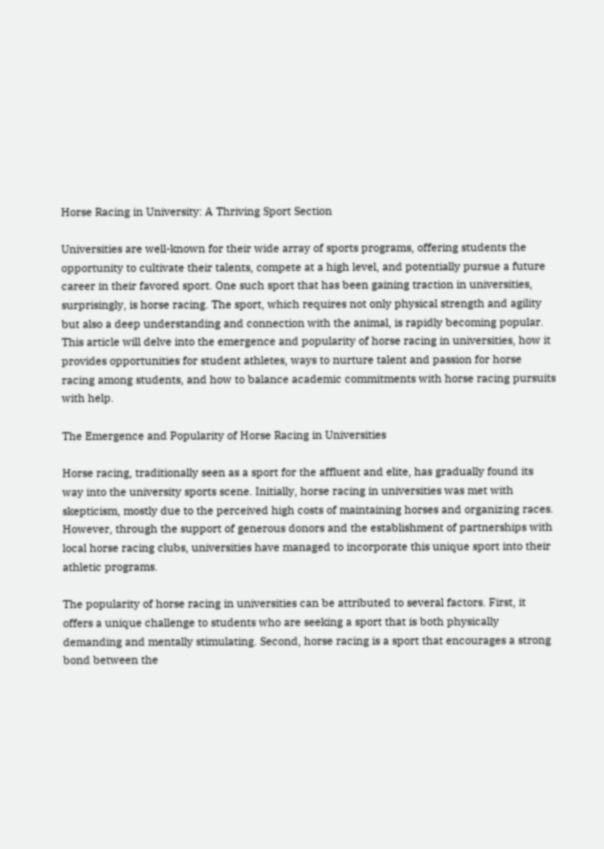Horse Racing in University: A Thriving Sport Section

Universities are well-known for their wide array of sports programs, offering students the opportunity to cultivate their talents, compete at a high level, and potentially pursue a future career in their favored sport. One such sport that has been gaining traction in universities, surprisingly, is horse racing. The sport, which requires not only physical strength and agility but also a deep understanding and connection with the animal, is rapidly becoming popular. This article will delve into the emergence and popularity of horse racing in universities, how it provides opportunities for student athletes, ways to nurture talent and passion for horse racing among students, and how to balance academic commitments with horse racing pursuits with help.

The Emergence and Popularity of Horse Racing in Universities

Horse racing, traditionally seen as a sport for the affluent and elite, has gradually found its way into the university sports scene. Initially, horse racing in universities was met with skepticism, mostly due to the perceived high costs of maintaining horses and organizing races. However, through the support of generous donors and the establishment of partnerships with local horse racing clubs, universities have managed to incorporate this unique sport into their athletic programs.

The popularity of horse racing in universities can be attributed to several factors. First, it offers a unique challenge to students who are seeking a sport that is both physically demanding and mentally stimulating. Second, horse racing is a sport that encourages a strong bond between the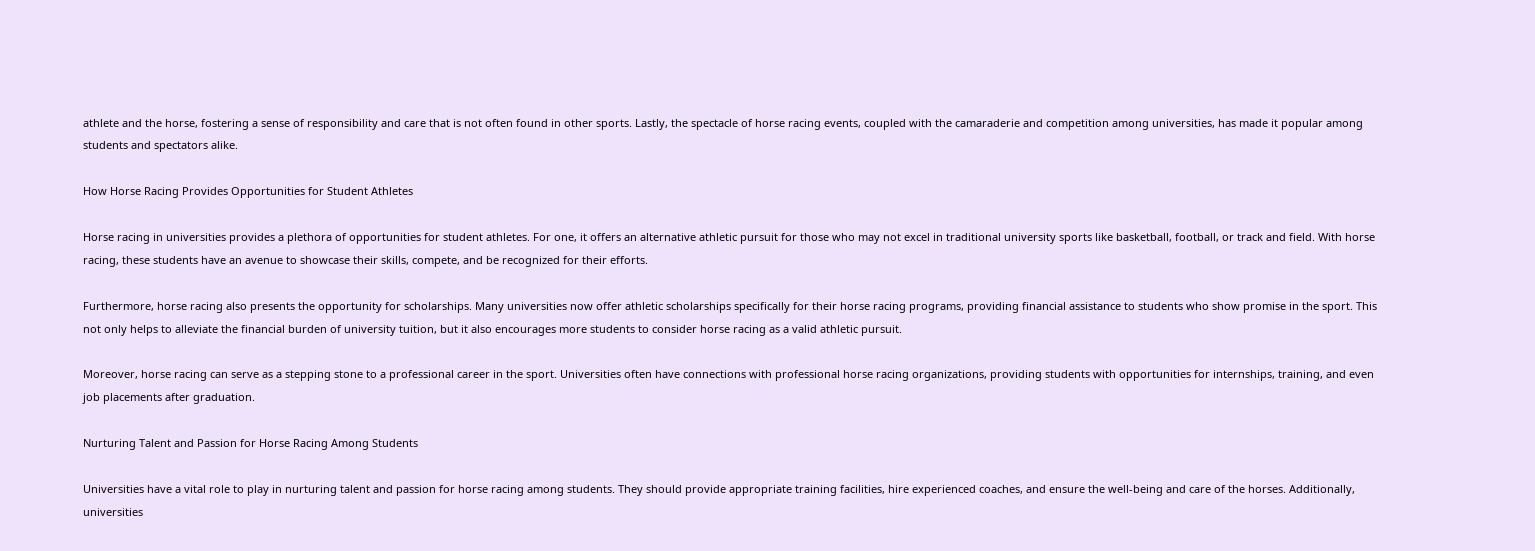athlete and the horse, fostering a sense of responsibility and care that is not often found in other sports. Lastly, the spectacle of horse racing events, coupled with the camaraderie and competition among universities, has made it popular among students and spectators alike.

How Horse Racing Provides Opportunities for Student Athletes

Horse racing in universities provides a plethora of opportunities for student athletes. For one, it offers an alternative athletic pursuit for those who may not excel in traditional university sports like basketball, football, or track and field. With horse racing, these students have an avenue to showcase their skills, compete, and be recognized for their efforts.

Furthermore, horse racing also presents the opportunity for scholarships. Many universities now offer athletic scholarships specifically for their horse racing programs, providing financial assistance to students who show promise in the sport. This not only helps to alleviate the financial burden of university tuition, but it also encourages more students to consider horse racing as a valid athletic pursuit.

Moreover, horse racing can serve as a stepping stone to a professional career in the sport. Universities often have connections with professional horse racing organizations, providing students with opportunities for internships, training, and even job placements after graduation.

Nurturing Talent and Passion for Horse Racing Among Students

Universities have a vital role to play in nurturing talent and passion for horse racing among students. They should provide appropriate training facilities, hire experienced coaches, and ensure the well-being and care of the horses. Additionally, universities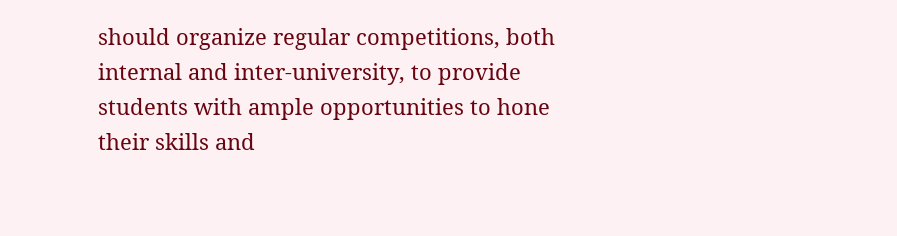should organize regular competitions, both internal and inter-university, to provide students with ample opportunities to hone their skills and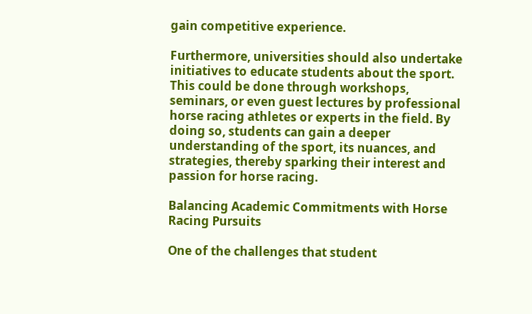gain competitive experience.

Furthermore, universities should also undertake initiatives to educate students about the sport. This could be done through workshops, seminars, or even guest lectures by professional horse racing athletes or experts in the field. By doing so, students can gain a deeper understanding of the sport, its nuances, and strategies, thereby sparking their interest and passion for horse racing.

Balancing Academic Commitments with Horse Racing Pursuits

One of the challenges that student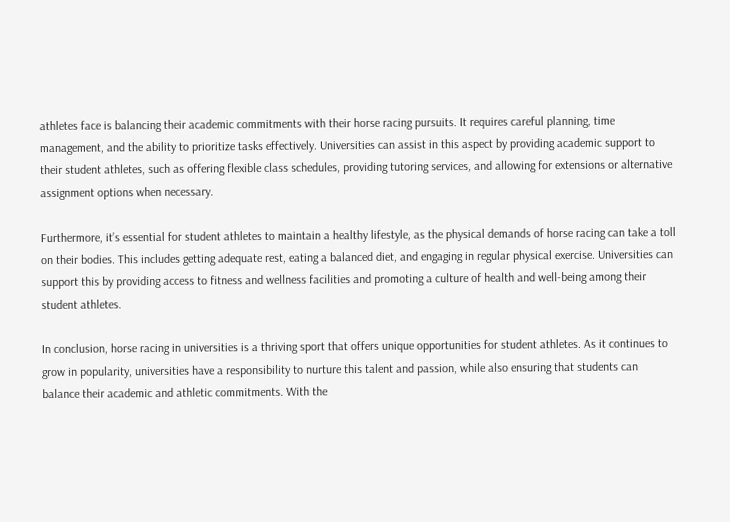athletes face is balancing their academic commitments with their horse racing pursuits. It requires careful planning, time management, and the ability to prioritize tasks effectively. Universities can assist in this aspect by providing academic support to their student athletes, such as offering flexible class schedules, providing tutoring services, and allowing for extensions or alternative assignment options when necessary.

Furthermore, it’s essential for student athletes to maintain a healthy lifestyle, as the physical demands of horse racing can take a toll on their bodies. This includes getting adequate rest, eating a balanced diet, and engaging in regular physical exercise. Universities can support this by providing access to fitness and wellness facilities and promoting a culture of health and well-being among their student athletes.

In conclusion, horse racing in universities is a thriving sport that offers unique opportunities for student athletes. As it continues to grow in popularity, universities have a responsibility to nurture this talent and passion, while also ensuring that students can balance their academic and athletic commitments. With the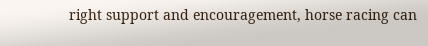right support and encouragement, horse racing can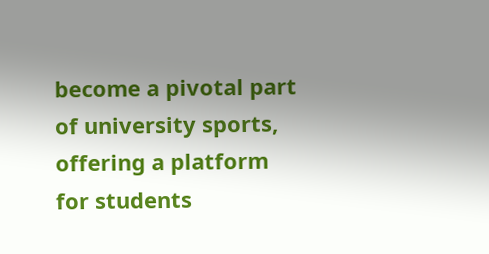become a pivotal part of university sports, offering a platform for students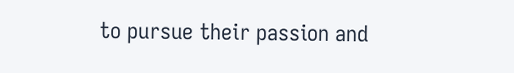to pursue their passion and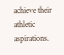achieve their athletic aspirations.